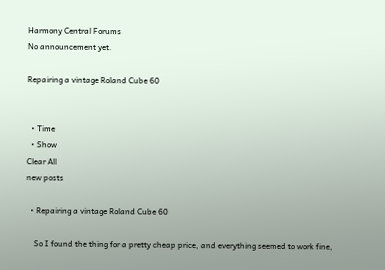Harmony Central Forums
No announcement yet.

Repairing a vintage Roland Cube 60


  • Time
  • Show
Clear All
new posts

  • Repairing a vintage Roland Cube 60

    So I found the thing for a pretty cheap price, and everything seemed to work fine,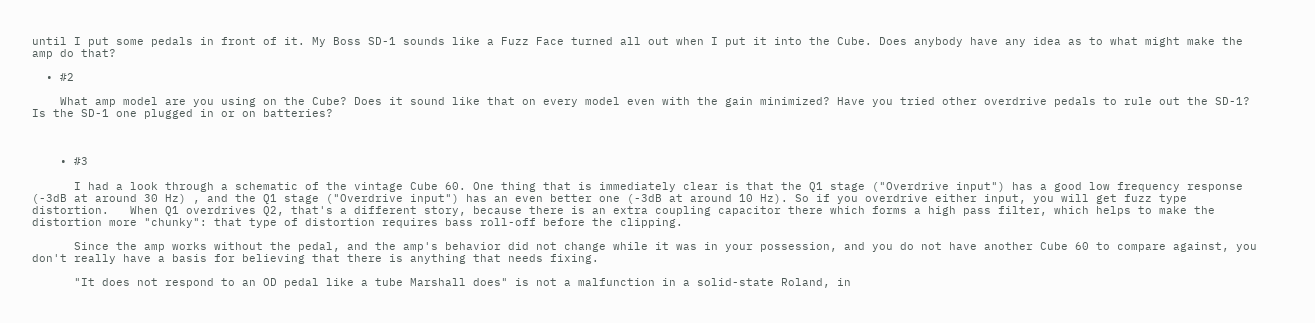until I put some pedals in front of it. My Boss SD-1 sounds like a Fuzz Face turned all out when I put it into the Cube. Does anybody have any idea as to what might make the amp do that?

  • #2

    What amp model are you using on the Cube? Does it sound like that on every model even with the gain minimized? Have you tried other overdrive pedals to rule out the SD-1? Is the SD-1 one plugged in or on batteries?



    • #3

      I had a look through a schematic of the vintage Cube 60. One thing that is immediately clear is that the Q1 stage ("Overdrive input") has a good low frequency response (-3dB at around 30 Hz) , and the Q1 stage ("Overdrive input") has an even better one (-3dB at around 10 Hz). So if you overdrive either input, you will get fuzz type distortion.   When Q1 overdrives Q2, that's a different story, because there is an extra coupling capacitor there which forms a high pass filter, which helps to make the distortion more "chunky": that type of distortion requires bass roll-off before the clipping.

      Since the amp works without the pedal, and the amp's behavior did not change while it was in your possession, and you do not have another Cube 60 to compare against, you don't really have a basis for believing that there is anything that needs fixing.

      "It does not respond to an OD pedal like a tube Marshall does" is not a malfunction in a solid-state Roland, in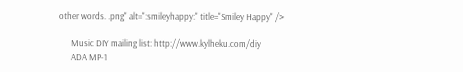other words. .png" alt=":smileyhappy:" title="Smiley Happy" />

      Music DIY mailing list: http://www.kylheku.com/diy
      ADA MP-1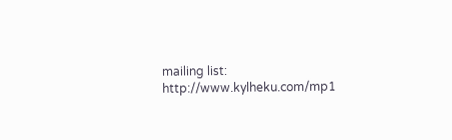mailing list: http://www.kylheku.com/mp1